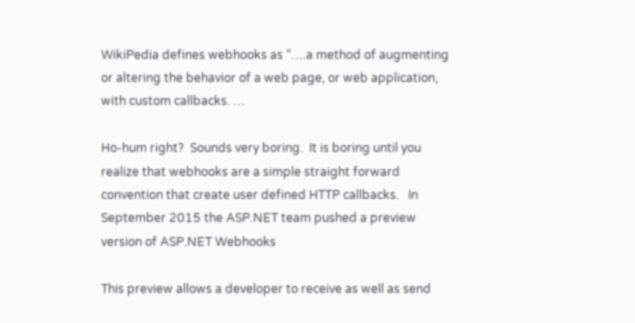WikiPedia defines webhooks as “….a method of augmenting or altering the behavior of a web page, or web application, with custom callbacks. …

Ho-hum right?  Sounds very boring.  It is boring until you realize that webhooks are a simple straight forward convention that create user defined HTTP callbacks.   In September 2015 the ASP.NET team pushed a preview version of ASP.NET Webhooks

This preview allows a developer to receive as well as send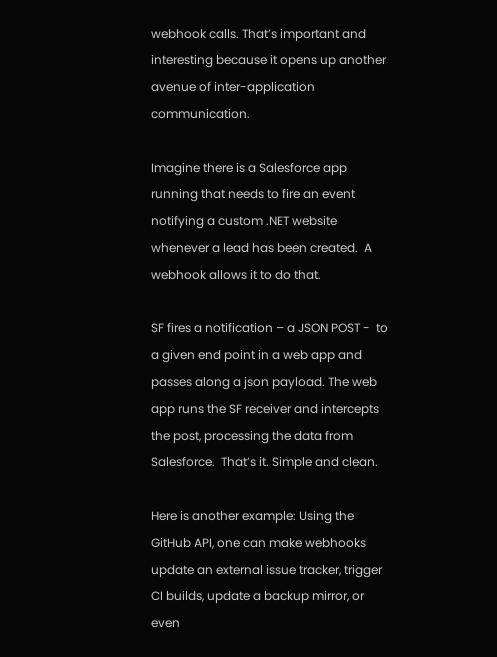webhook calls. That’s important and interesting because it opens up another avenue of inter-application communication.

Imagine there is a Salesforce app running that needs to fire an event notifying a custom .NET website whenever a lead has been created.  A webhook allows it to do that.

SF fires a notification – a JSON POST -  to a given end point in a web app and passes along a json payload. The web app runs the SF receiver and intercepts the post, processing the data from Salesforce.  That’s it. Simple and clean.

Here is another example: Using the GitHub API, one can make webhooks update an external issue tracker, trigger CI builds, update a backup mirror, or even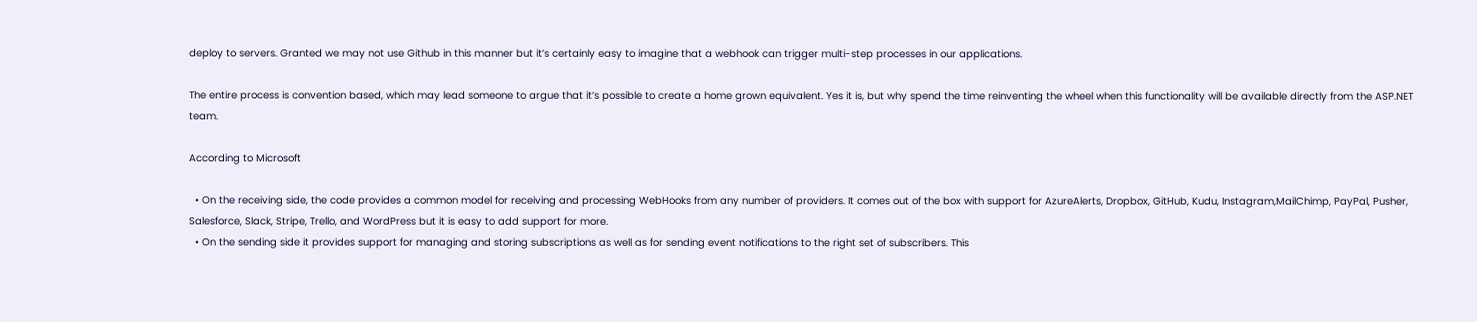deploy to servers. Granted we may not use Github in this manner but it’s certainly easy to imagine that a webhook can trigger multi-step processes in our applications.

The entire process is convention based, which may lead someone to argue that it’s possible to create a home grown equivalent. Yes it is, but why spend the time reinventing the wheel when this functionality will be available directly from the ASP.NET team.

According to Microsoft

  • On the receiving side, the code provides a common model for receiving and processing WebHooks from any number of providers. It comes out of the box with support for AzureAlerts, Dropbox, GitHub, Kudu, Instagram,MailChimp, PayPal, Pusher, Salesforce, Slack, Stripe, Trello, and WordPress but it is easy to add support for more.
  • On the sending side it provides support for managing and storing subscriptions as well as for sending event notifications to the right set of subscribers. This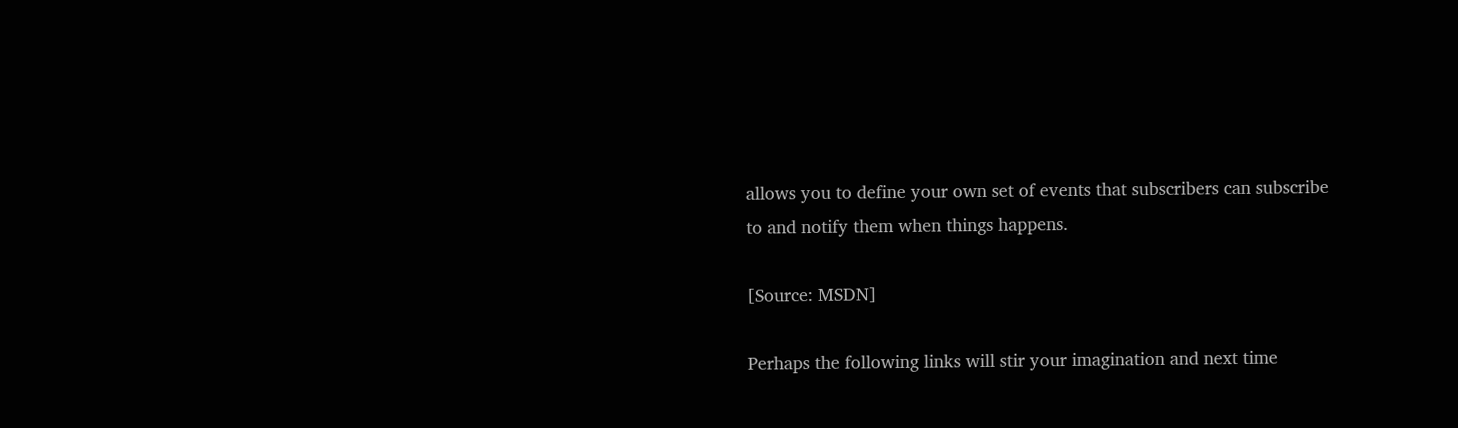allows you to define your own set of events that subscribers can subscribe to and notify them when things happens.

[Source: MSDN]

Perhaps the following links will stir your imagination and next time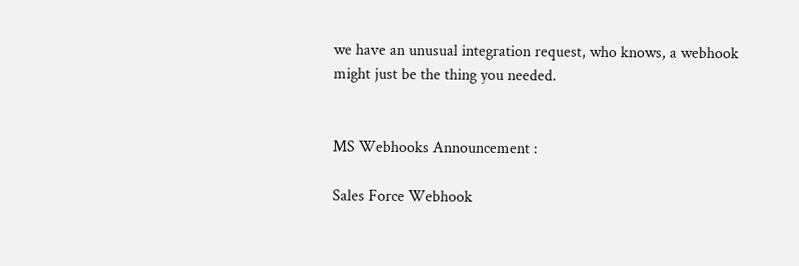we have an unusual integration request, who knows, a webhook might just be the thing you needed.


MS Webhooks Announcement :

Sales Force Webhook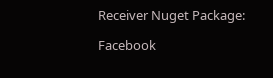Receiver Nuget Package:

Facebook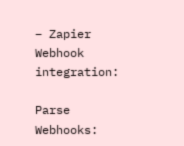– Zapier Webhook integration:

Parse Webhooks: